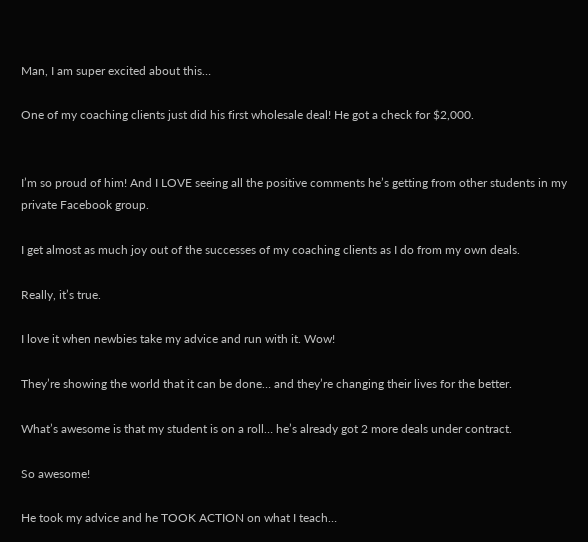Man, I am super excited about this…

One of my coaching clients just did his first wholesale deal! He got a check for $2,000.


I’m so proud of him! And I LOVE seeing all the positive comments he’s getting from other students in my private Facebook group.

I get almost as much joy out of the successes of my coaching clients as I do from my own deals.

Really, it’s true.

I love it when newbies take my advice and run with it. Wow!

They’re showing the world that it can be done… and they’re changing their lives for the better.

What’s awesome is that my student is on a roll… he’s already got 2 more deals under contract.

So awesome!

He took my advice and he TOOK ACTION on what I teach…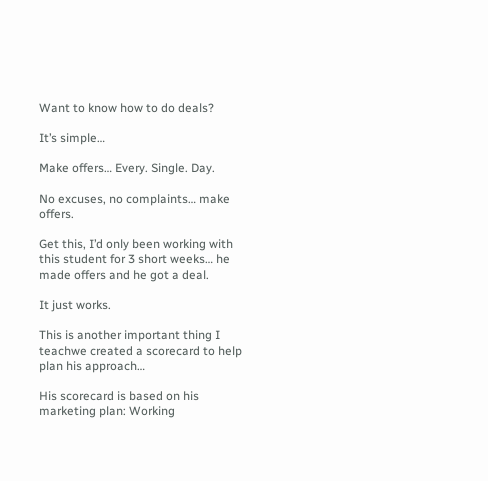Want to know how to do deals?

It’s simple…

Make offers… Every. Single. Day.

No excuses, no complaints… make offers.

Get this, I’d only been working with this student for 3 short weeks… he made offers and he got a deal.

It just works.

This is another important thing I teachwe created a scorecard to help plan his approach…

His scorecard is based on his marketing plan: Working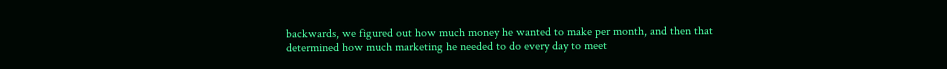backwards, we figured out how much money he wanted to make per month, and then that determined how much marketing he needed to do every day to meet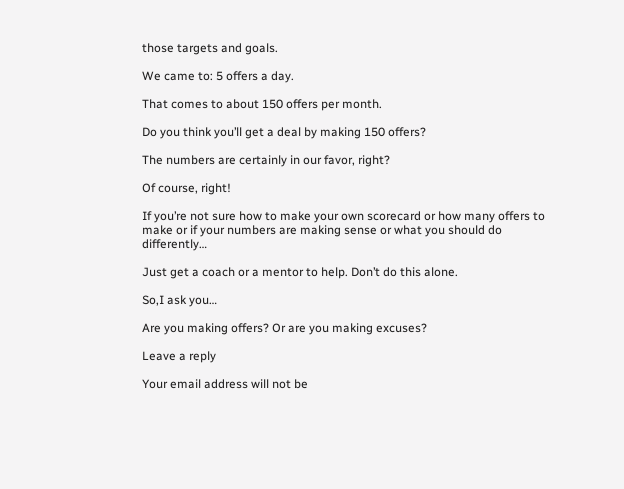those targets and goals.

We came to: 5 offers a day.

That comes to about 150 offers per month.

Do you think you’ll get a deal by making 150 offers?

The numbers are certainly in our favor, right?

Of course, right!

If you’re not sure how to make your own scorecard or how many offers to make or if your numbers are making sense or what you should do differently…

Just get a coach or a mentor to help. Don’t do this alone.

So,I ask you…

Are you making offers? Or are you making excuses?

Leave a reply

Your email address will not be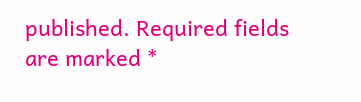published. Required fields are marked *